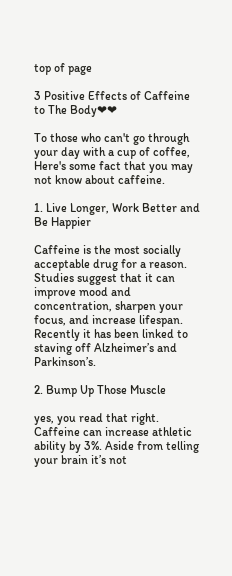top of page

3 Positive Effects of Caffeine to The Body❤❤

To those who can't go through your day with a cup of coffee, Here's some fact that you may not know about caffeine.

1. Live Longer, Work Better and Be Happier

Caffeine is the most socially acceptable drug for a reason. Studies suggest that it can improve mood and concentration, sharpen your focus, and increase lifespan. Recently it has been linked to staving off Alzheimer’s and Parkinson’s.

2. Bump Up Those Muscle

yes, you read that right. Caffeine can increase athletic ability by 3%. Aside from telling your brain it’s not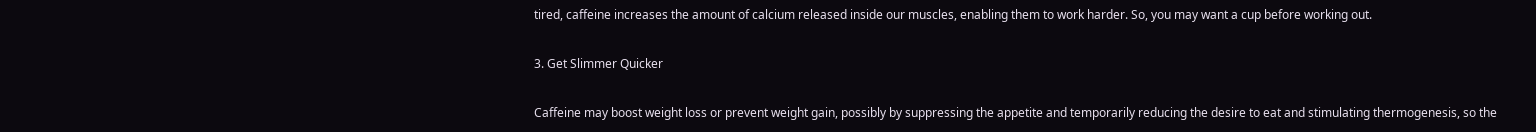tired, caffeine increases the amount of calcium released inside our muscles, enabling them to work harder. So, you may want a cup before working out.

3. Get Slimmer Quicker

Caffeine may boost weight loss or prevent weight gain, possibly by suppressing the appetite and temporarily reducing the desire to eat and stimulating thermogenesis, so the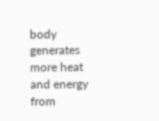body generates more heat and energy from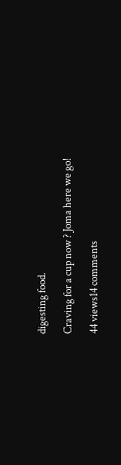digesting food.

Craving for a cup now ? Joma here we go!

44 views14 comments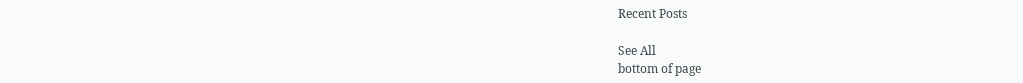Recent Posts

See All
bottom of page